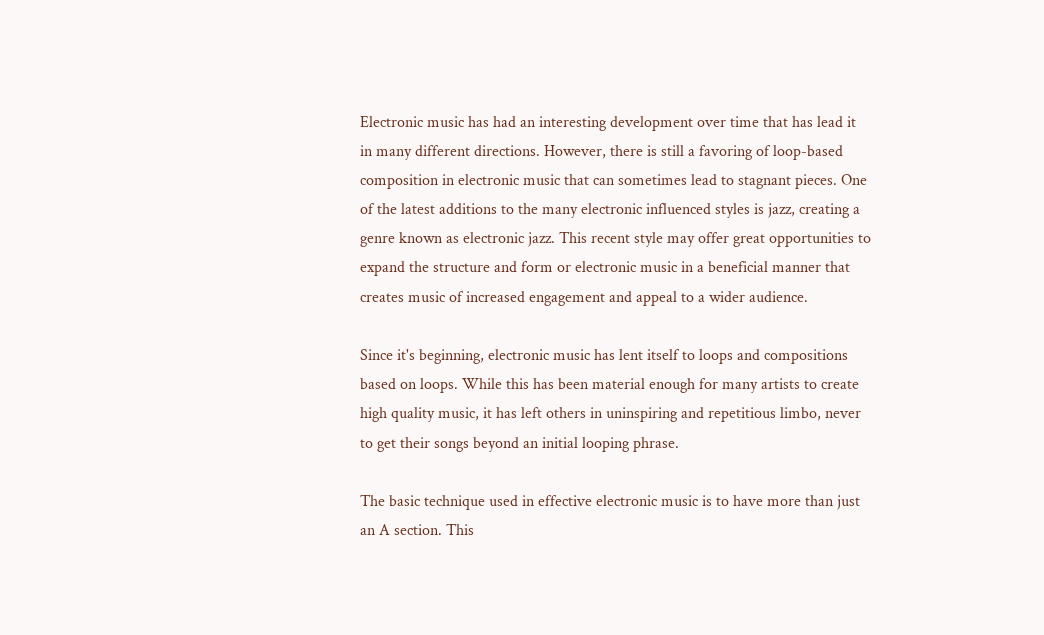Electronic music has had an interesting development over time that has lead it in many different directions. However, there is still a favoring of loop-based composition in electronic music that can sometimes lead to stagnant pieces. One of the latest additions to the many electronic influenced styles is jazz, creating a genre known as electronic jazz. This recent style may offer great opportunities to expand the structure and form or electronic music in a beneficial manner that creates music of increased engagement and appeal to a wider audience.

Since it's beginning, electronic music has lent itself to loops and compositions based on loops. While this has been material enough for many artists to create high quality music, it has left others in uninspiring and repetitious limbo, never to get their songs beyond an initial looping phrase.

The basic technique used in effective electronic music is to have more than just an A section. This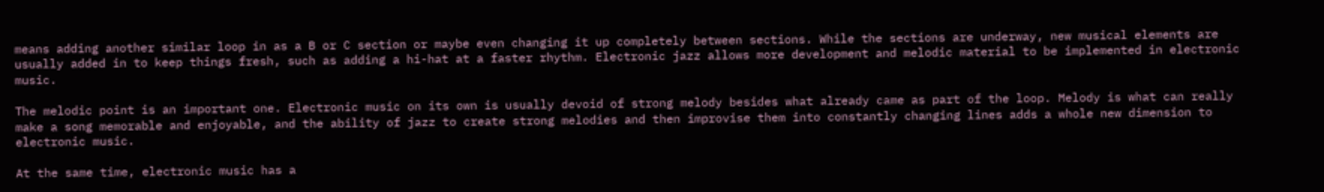means adding another similar loop in as a B or C section or maybe even changing it up completely between sections. While the sections are underway, new musical elements are usually added in to keep things fresh, such as adding a hi-hat at a faster rhythm. Electronic jazz allows more development and melodic material to be implemented in electronic music.

The melodic point is an important one. Electronic music on its own is usually devoid of strong melody besides what already came as part of the loop. Melody is what can really make a song memorable and enjoyable, and the ability of jazz to create strong melodies and then improvise them into constantly changing lines adds a whole new dimension to electronic music.

At the same time, electronic music has a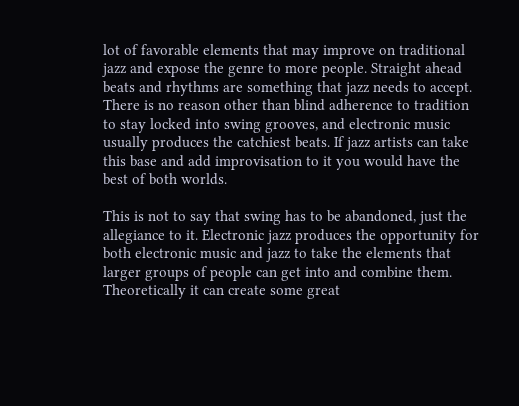lot of favorable elements that may improve on traditional jazz and expose the genre to more people. Straight ahead beats and rhythms are something that jazz needs to accept. There is no reason other than blind adherence to tradition to stay locked into swing grooves, and electronic music usually produces the catchiest beats. If jazz artists can take this base and add improvisation to it you would have the best of both worlds.

This is not to say that swing has to be abandoned, just the allegiance to it. Electronic jazz produces the opportunity for both electronic music and jazz to take the elements that larger groups of people can get into and combine them. Theoretically it can create some great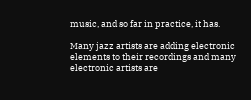music, and so far in practice, it has.

Many jazz artists are adding electronic elements to their recordings and many electronic artists are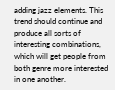adding jazz elements. This trend should continue and produce all sorts of interesting combinations, which will get people from both genre more interested in one another.